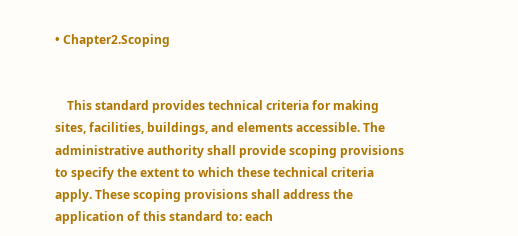• Chapter2.Scoping


    This standard provides technical criteria for making sites, facilities, buildings, and elements accessible. The administrative authority shall provide scoping provisions to specify the extent to which these technical criteria apply. These scoping provisions shall address the application of this standard to: each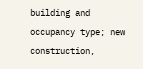building and occupancy type; new construction,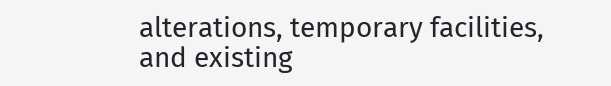alterations, temporary facilities, and existing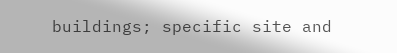buildings; specific site and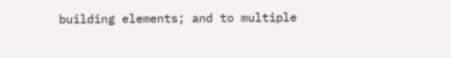building elements; and to multiple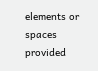elements or spaces provided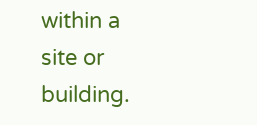within a site or building.